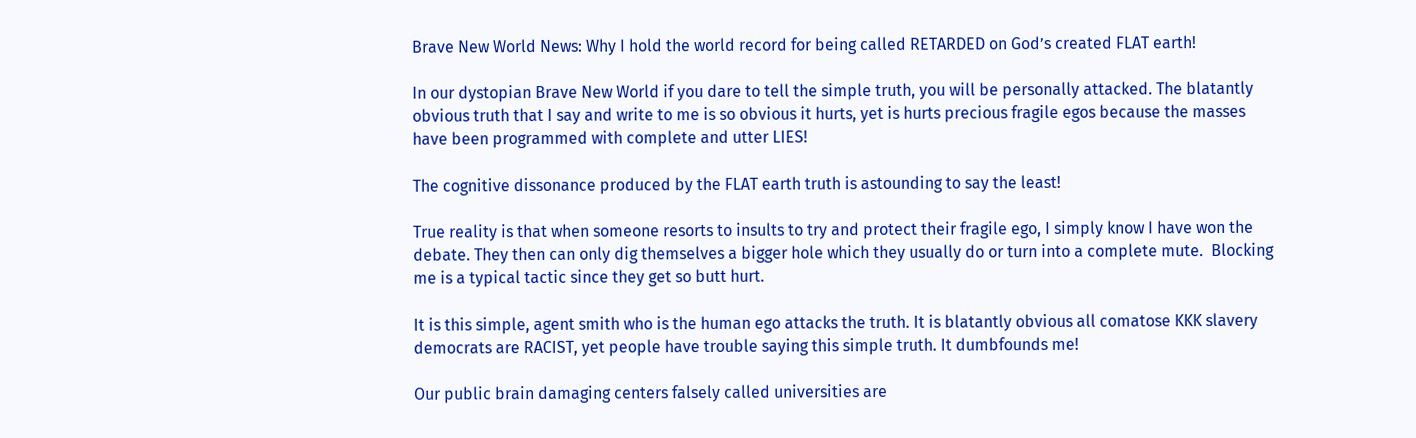Brave New World News: Why I hold the world record for being called RETARDED on God’s created FLAT earth!

In our dystopian Brave New World if you dare to tell the simple truth, you will be personally attacked. The blatantly obvious truth that I say and write to me is so obvious it hurts, yet is hurts precious fragile egos because the masses have been programmed with complete and utter LIES!

The cognitive dissonance produced by the FLAT earth truth is astounding to say the least!

True reality is that when someone resorts to insults to try and protect their fragile ego, I simply know I have won the debate. They then can only dig themselves a bigger hole which they usually do or turn into a complete mute.  Blocking me is a typical tactic since they get so butt hurt.

It is this simple, agent smith who is the human ego attacks the truth. It is blatantly obvious all comatose KKK slavery democrats are RACIST, yet people have trouble saying this simple truth. It dumbfounds me!

Our public brain damaging centers falsely called universities are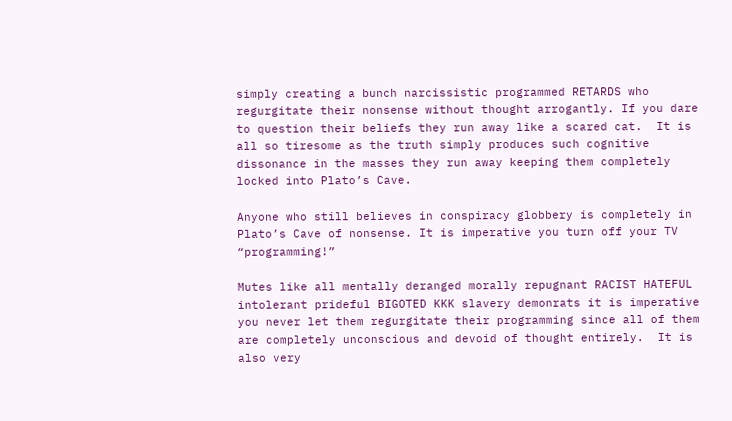simply creating a bunch narcissistic programmed RETARDS who regurgitate their nonsense without thought arrogantly. If you dare to question their beliefs they run away like a scared cat.  It is all so tiresome as the truth simply produces such cognitive dissonance in the masses they run away keeping them completely locked into Plato’s Cave.

Anyone who still believes in conspiracy globbery is completely in Plato’s Cave of nonsense. It is imperative you turn off your TV “programming!”

Mutes like all mentally deranged morally repugnant RACIST HATEFUL intolerant prideful BIGOTED KKK slavery demonrats it is imperative you never let them regurgitate their programming since all of them are completely unconscious and devoid of thought entirely.  It is also very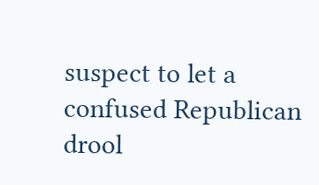suspect to let a confused Republican drool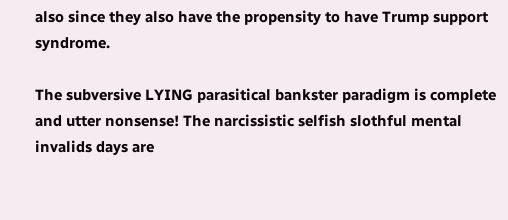also since they also have the propensity to have Trump support syndrome.

The subversive LYING parasitical bankster paradigm is complete and utter nonsense! The narcissistic selfish slothful mental invalids days are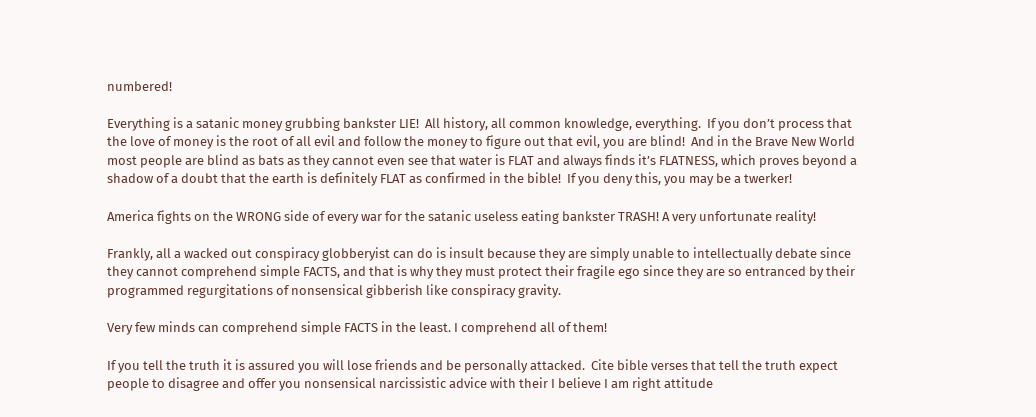numbered!

Everything is a satanic money grubbing bankster LIE!  All history, all common knowledge, everything.  If you don’t process that the love of money is the root of all evil and follow the money to figure out that evil, you are blind!  And in the Brave New World most people are blind as bats as they cannot even see that water is FLAT and always finds it’s FLATNESS, which proves beyond a shadow of a doubt that the earth is definitely FLAT as confirmed in the bible!  If you deny this, you may be a twerker!

America fights on the WRONG side of every war for the satanic useless eating bankster TRASH! A very unfortunate reality!

Frankly, all a wacked out conspiracy globberyist can do is insult because they are simply unable to intellectually debate since they cannot comprehend simple FACTS, and that is why they must protect their fragile ego since they are so entranced by their programmed regurgitations of nonsensical gibberish like conspiracy gravity.

Very few minds can comprehend simple FACTS in the least. I comprehend all of them!

If you tell the truth it is assured you will lose friends and be personally attacked.  Cite bible verses that tell the truth expect people to disagree and offer you nonsensical narcissistic advice with their I believe I am right attitude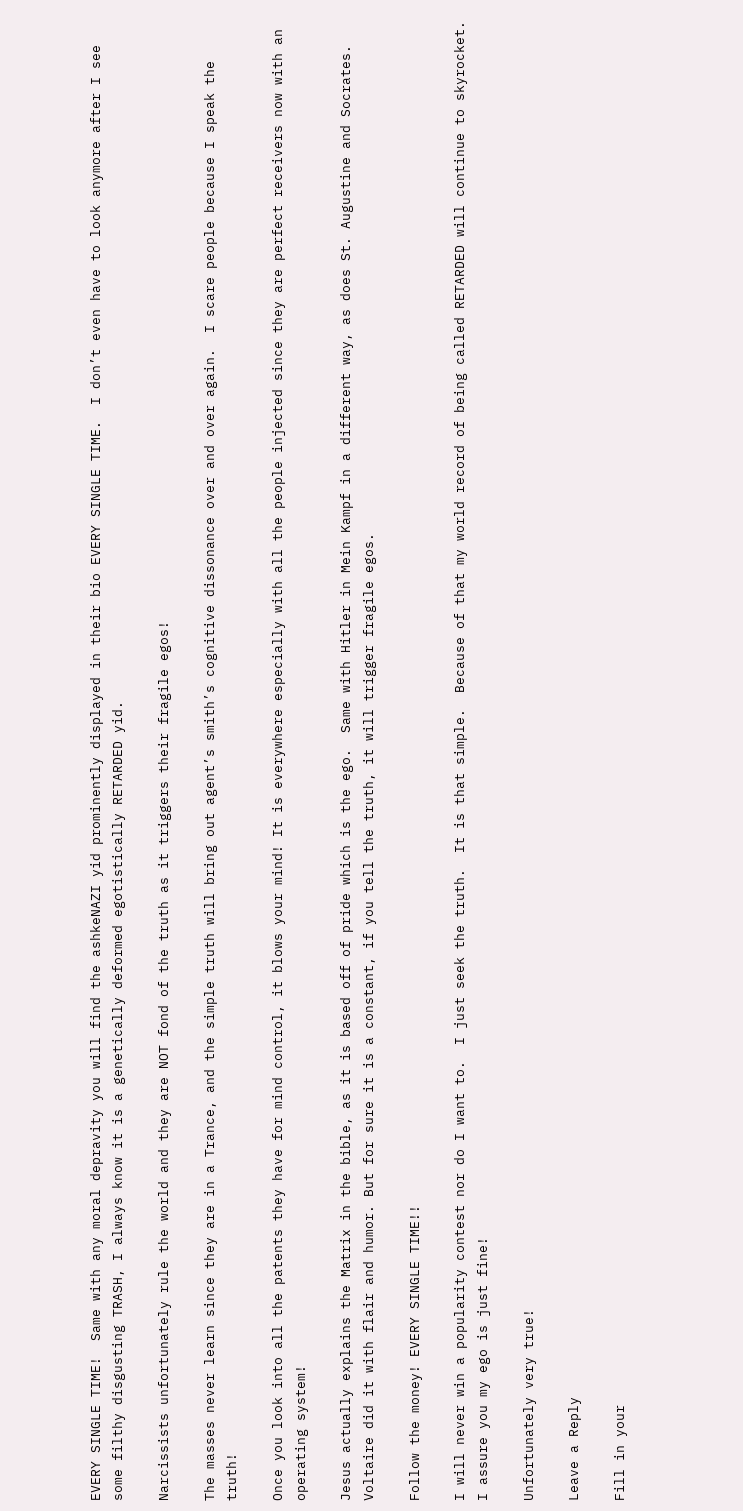EVERY SINGLE TIME!  Same with any moral depravity you will find the ashkeNAZI yid prominently displayed in their bio EVERY SINGLE TIME.  I don’t even have to look anymore after I see some filthy disgusting TRASH, I always know it is a genetically deformed egotistically RETARDED yid.

Narcissists unfortunately rule the world and they are NOT fond of the truth as it triggers their fragile egos!

The masses never learn since they are in a Trance, and the simple truth will bring out agent’s smith’s cognitive dissonance over and over again.  I scare people because I speak the truth!

Once you look into all the patents they have for mind control, it blows your mind! It is everywhere especially with all the people injected since they are perfect receivers now with an operating system!

Jesus actually explains the Matrix in the bible, as it is based off of pride which is the ego.  Same with Hitler in Mein Kampf in a different way, as does St. Augustine and Socrates. Voltaire did it with flair and humor. But for sure it is a constant, if you tell the truth, it will trigger fragile egos.

Follow the money! EVERY SINGLE TIME!!

I will never win a popularity contest nor do I want to.  I just seek the truth.  It is that simple.  Because of that my world record of being called RETARDED will continue to skyrocket.  I assure you my ego is just fine!

Unfortunately very true!

Leave a Reply

Fill in your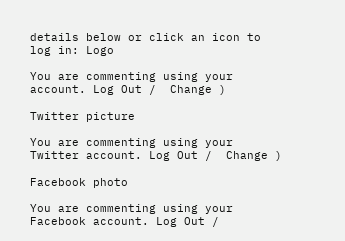details below or click an icon to log in: Logo

You are commenting using your account. Log Out /  Change )

Twitter picture

You are commenting using your Twitter account. Log Out /  Change )

Facebook photo

You are commenting using your Facebook account. Log Out /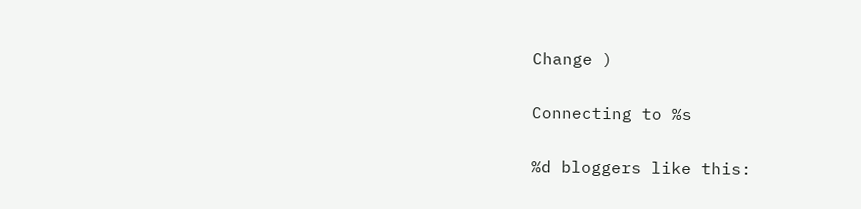Change )

Connecting to %s

%d bloggers like this: